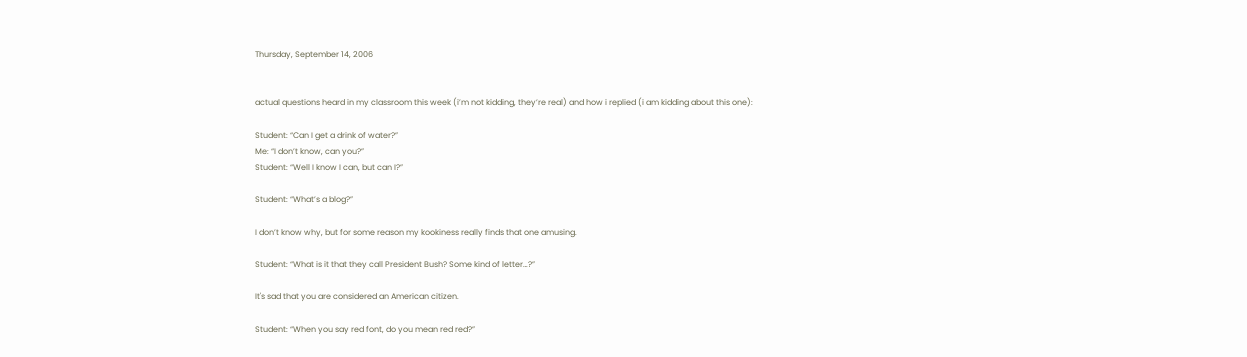Thursday, September 14, 2006


actual questions heard in my classroom this week (i’m not kidding, they’re real) and how i replied (i am kidding about this one):

Student: “Can I get a drink of water?”
Me: “I don’t know, can you?”
Student: “Well I know I can, but can I?”

Student: “What’s a blog?”

I don’t know why, but for some reason my kookiness really finds that one amusing.

Student: “What is it that they call President Bush? Some kind of letter…?”

It's sad that you are considered an American citizen.

Student: “When you say red font, do you mean red red?”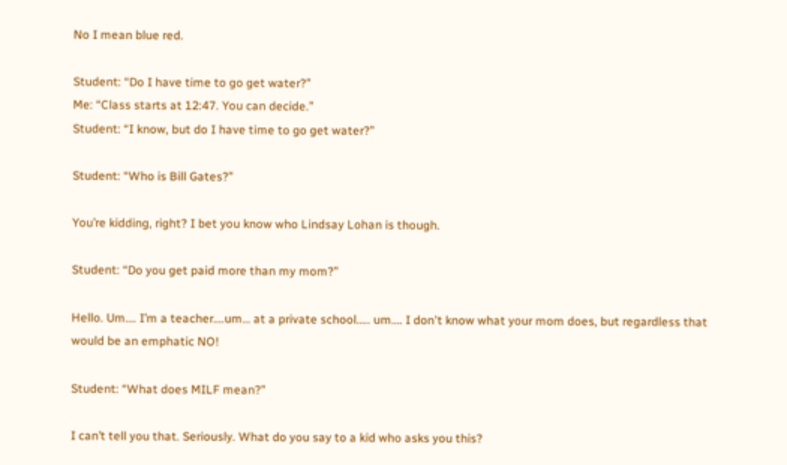No I mean blue red.

Student: “Do I have time to go get water?”
Me: “Class starts at 12:47. You can decide.”
Student: “I know, but do I have time to go get water?”

Student: “Who is Bill Gates?”

You’re kidding, right? I bet you know who Lindsay Lohan is though.

Student: “Do you get paid more than my mom?”

Hello. Um…. I’m a teacher….um… at a private school….. um…. I don't know what your mom does, but regardless that would be an emphatic NO!

Student: “What does MILF mean?”

I can’t tell you that. Seriously. What do you say to a kid who asks you this?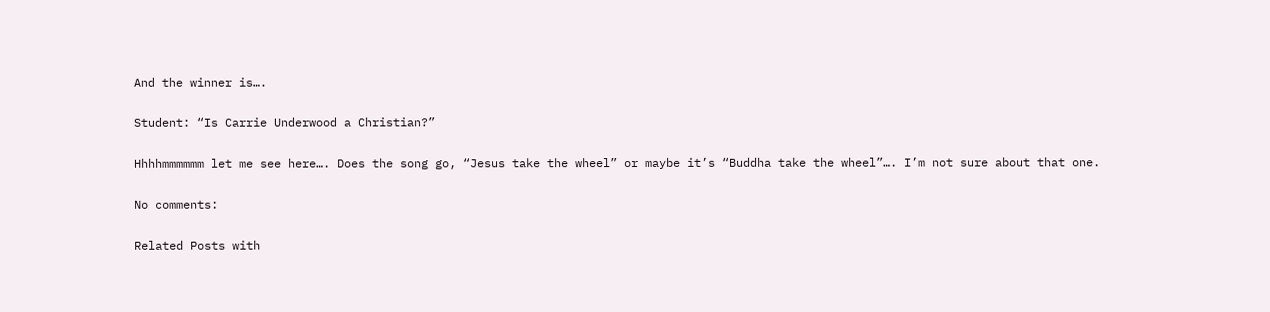And the winner is….

Student: “Is Carrie Underwood a Christian?”

Hhhhmmmmmm let me see here…. Does the song go, “Jesus take the wheel” or maybe it’s “Buddha take the wheel”…. I’m not sure about that one.

No comments:

Related Posts with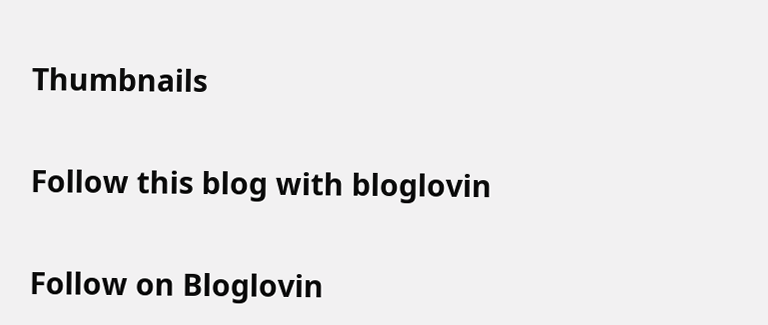Thumbnails

Follow this blog with bloglovin

Follow on Bloglovin